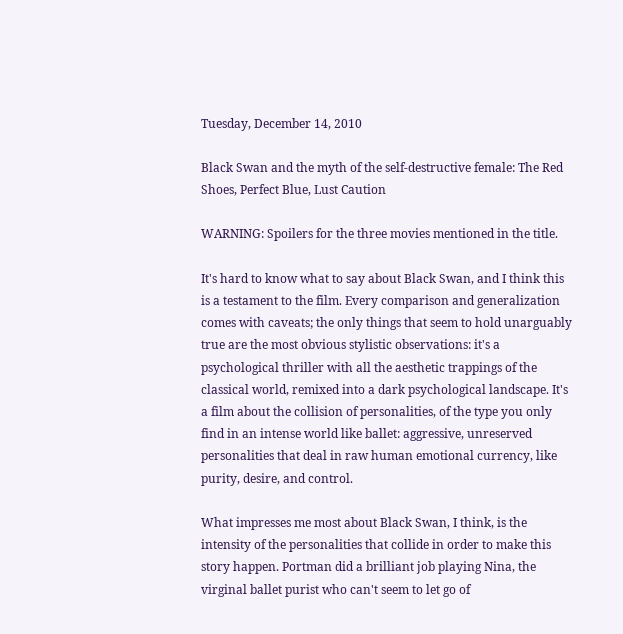Tuesday, December 14, 2010

Black Swan and the myth of the self-destructive female: The Red Shoes, Perfect Blue, Lust Caution

WARNING: Spoilers for the three movies mentioned in the title.

It's hard to know what to say about Black Swan, and I think this is a testament to the film. Every comparison and generalization comes with caveats; the only things that seem to hold unarguably true are the most obvious stylistic observations: it's a psychological thriller with all the aesthetic trappings of the classical world, remixed into a dark psychological landscape. It's a film about the collision of personalities, of the type you only find in an intense world like ballet: aggressive, unreserved personalities that deal in raw human emotional currency, like purity, desire, and control.

What impresses me most about Black Swan, I think, is the intensity of the personalities that collide in order to make this story happen. Portman did a brilliant job playing Nina, the virginal ballet purist who can't seem to let go of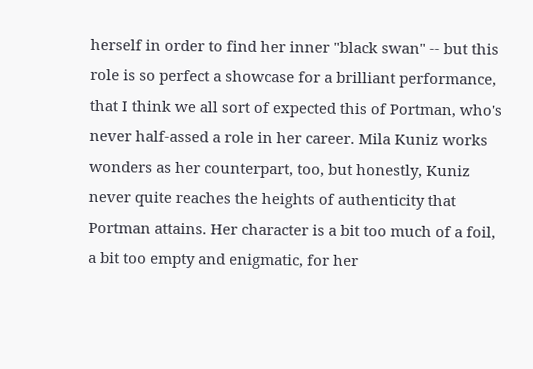herself in order to find her inner "black swan" -- but this role is so perfect a showcase for a brilliant performance, that I think we all sort of expected this of Portman, who's never half-assed a role in her career. Mila Kuniz works wonders as her counterpart, too, but honestly, Kuniz never quite reaches the heights of authenticity that Portman attains. Her character is a bit too much of a foil, a bit too empty and enigmatic, for her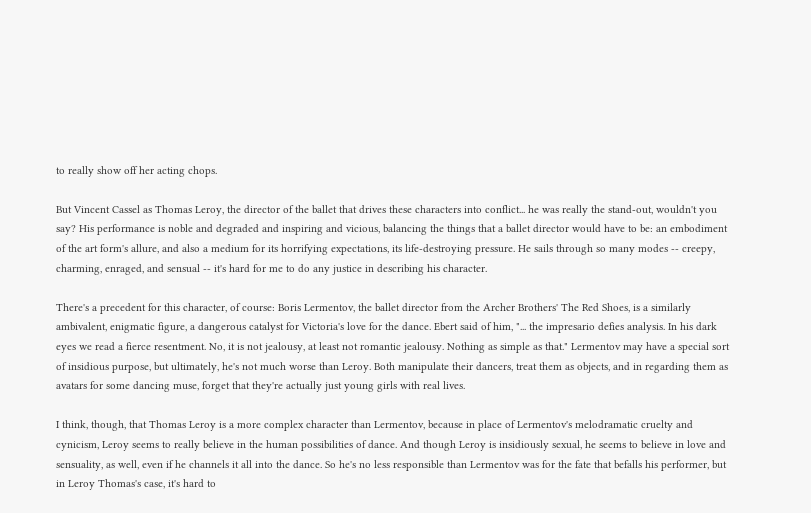to really show off her acting chops.

But Vincent Cassel as Thomas Leroy, the director of the ballet that drives these characters into conflict... he was really the stand-out, wouldn't you say? His performance is noble and degraded and inspiring and vicious, balancing the things that a ballet director would have to be: an embodiment of the art form's allure, and also a medium for its horrifying expectations, its life-destroying pressure. He sails through so many modes -- creepy, charming, enraged, and sensual -- it's hard for me to do any justice in describing his character.

There's a precedent for this character, of course: Boris Lermentov, the ballet director from the Archer Brothers' The Red Shoes, is a similarly ambivalent, enigmatic figure, a dangerous catalyst for Victoria's love for the dance. Ebert said of him, "... the impresario defies analysis. In his dark eyes we read a fierce resentment. No, it is not jealousy, at least not romantic jealousy. Nothing as simple as that." Lermentov may have a special sort of insidious purpose, but ultimately, he's not much worse than Leroy. Both manipulate their dancers, treat them as objects, and in regarding them as avatars for some dancing muse, forget that they're actually just young girls with real lives.

I think, though, that Thomas Leroy is a more complex character than Lermentov, because in place of Lermentov's melodramatic cruelty and cynicism, Leroy seems to really believe in the human possibilities of dance. And though Leroy is insidiously sexual, he seems to believe in love and sensuality, as well, even if he channels it all into the dance. So he's no less responsible than Lermentov was for the fate that befalls his performer, but in Leroy Thomas's case, it's hard to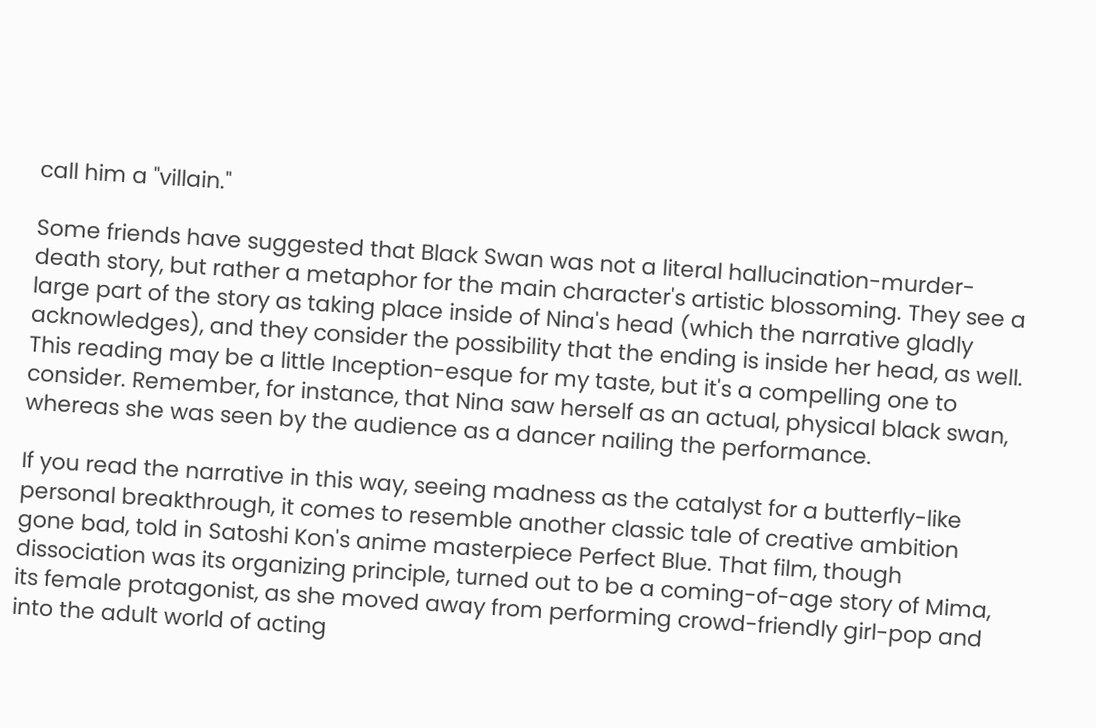call him a "villain."

Some friends have suggested that Black Swan was not a literal hallucination-murder-death story, but rather a metaphor for the main character's artistic blossoming. They see a large part of the story as taking place inside of Nina's head (which the narrative gladly acknowledges), and they consider the possibility that the ending is inside her head, as well. This reading may be a little Inception-esque for my taste, but it's a compelling one to consider. Remember, for instance, that Nina saw herself as an actual, physical black swan, whereas she was seen by the audience as a dancer nailing the performance.

If you read the narrative in this way, seeing madness as the catalyst for a butterfly-like personal breakthrough, it comes to resemble another classic tale of creative ambition gone bad, told in Satoshi Kon's anime masterpiece Perfect Blue. That film, though dissociation was its organizing principle, turned out to be a coming-of-age story of Mima, its female protagonist, as she moved away from performing crowd-friendly girl-pop and into the adult world of acting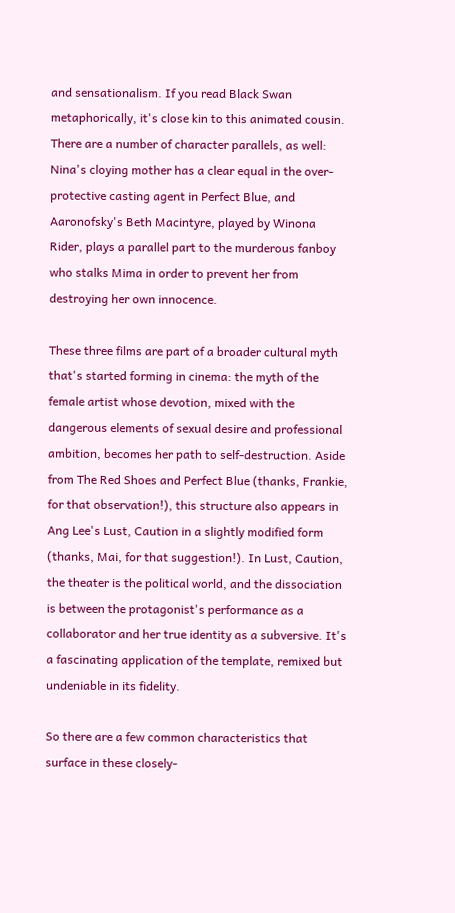and sensationalism. If you read Black Swan metaphorically, it's close kin to this animated cousin. There are a number of character parallels, as well: Nina's cloying mother has a clear equal in the over-protective casting agent in Perfect Blue, and Aaronofsky's Beth Macintyre, played by Winona Rider, plays a parallel part to the murderous fanboy who stalks Mima in order to prevent her from destroying her own innocence.

These three films are part of a broader cultural myth that's started forming in cinema: the myth of the female artist whose devotion, mixed with the dangerous elements of sexual desire and professional ambition, becomes her path to self-destruction. Aside from The Red Shoes and Perfect Blue (thanks, Frankie, for that observation!), this structure also appears in Ang Lee's Lust, Caution in a slightly modified form (thanks, Mai, for that suggestion!). In Lust, Caution, the theater is the political world, and the dissociation is between the protagonist's performance as a collaborator and her true identity as a subversive. It's a fascinating application of the template, remixed but undeniable in its fidelity.

So there are a few common characteristics that surface in these closely-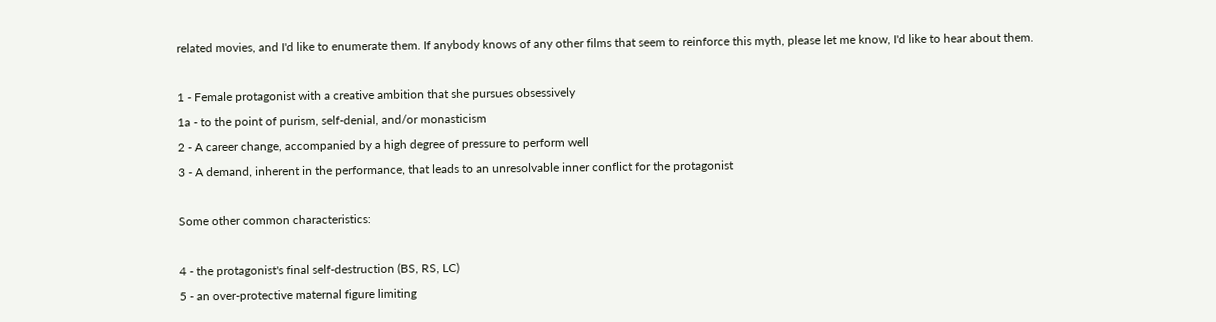related movies, and I'd like to enumerate them. If anybody knows of any other films that seem to reinforce this myth, please let me know, I'd like to hear about them.

1 - Female protagonist with a creative ambition that she pursues obsessively
1a - to the point of purism, self-denial, and/or monasticism
2 - A career change, accompanied by a high degree of pressure to perform well
3 - A demand, inherent in the performance, that leads to an unresolvable inner conflict for the protagonist

Some other common characteristics:

4 - the protagonist's final self-destruction (BS, RS, LC)
5 - an over-protective maternal figure limiting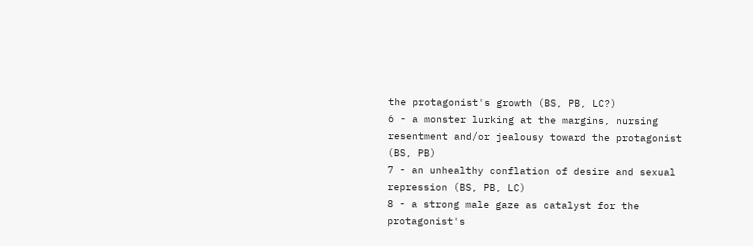the protagonist's growth (BS, PB, LC?)
6 - a monster lurking at the margins, nursing resentment and/or jealousy toward the protagonist (BS, PB)
7 - an unhealthy conflation of desire and sexual repression (BS, PB, LC)
8 - a strong male gaze as catalyst for the protagonist's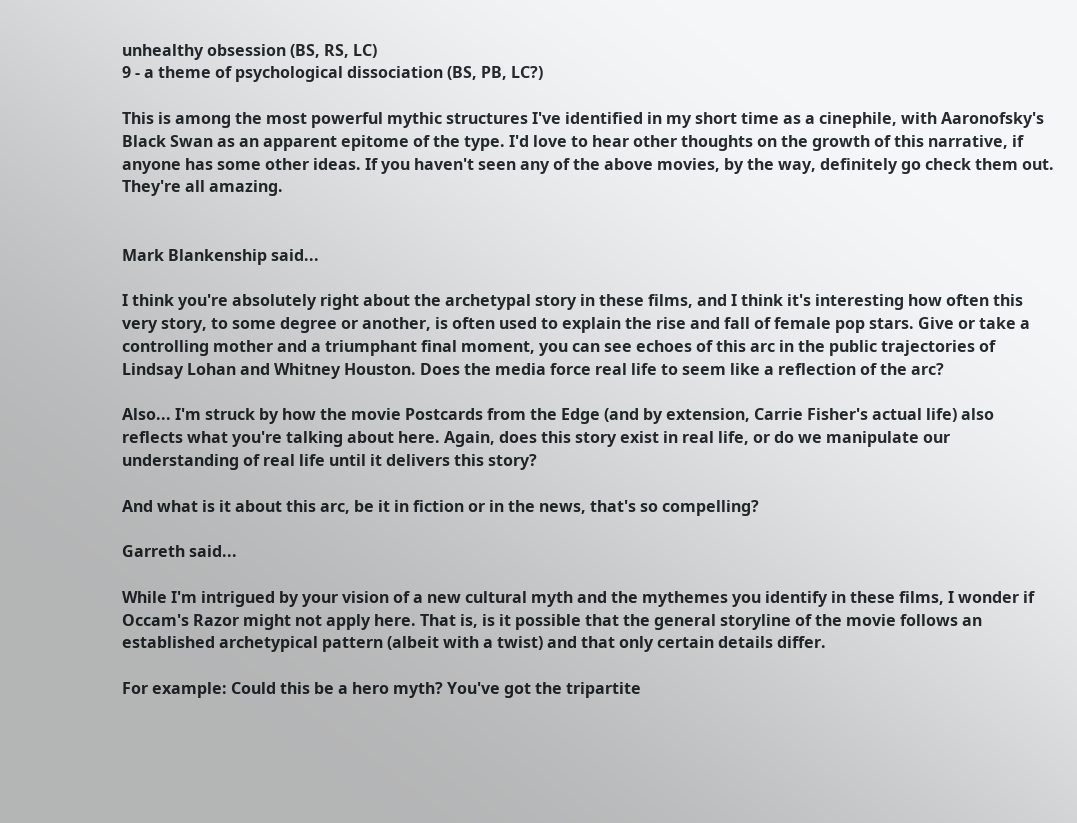unhealthy obsession (BS, RS, LC)
9 - a theme of psychological dissociation (BS, PB, LC?)

This is among the most powerful mythic structures I've identified in my short time as a cinephile, with Aaronofsky's Black Swan as an apparent epitome of the type. I'd love to hear other thoughts on the growth of this narrative, if anyone has some other ideas. If you haven't seen any of the above movies, by the way, definitely go check them out. They're all amazing.


Mark Blankenship said...

I think you're absolutely right about the archetypal story in these films, and I think it's interesting how often this very story, to some degree or another, is often used to explain the rise and fall of female pop stars. Give or take a controlling mother and a triumphant final moment, you can see echoes of this arc in the public trajectories of Lindsay Lohan and Whitney Houston. Does the media force real life to seem like a reflection of the arc?

Also... I'm struck by how the movie Postcards from the Edge (and by extension, Carrie Fisher's actual life) also reflects what you're talking about here. Again, does this story exist in real life, or do we manipulate our understanding of real life until it delivers this story?

And what is it about this arc, be it in fiction or in the news, that's so compelling?

Garreth said...

While I'm intrigued by your vision of a new cultural myth and the mythemes you identify in these films, I wonder if Occam's Razor might not apply here. That is, is it possible that the general storyline of the movie follows an established archetypical pattern (albeit with a twist) and that only certain details differ.

For example: Could this be a hero myth? You've got the tripartite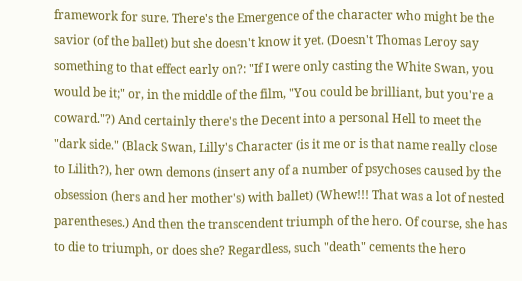framework for sure. There's the Emergence of the character who might be the savior (of the ballet) but she doesn't know it yet. (Doesn't Thomas Leroy say something to that effect early on?: "If I were only casting the White Swan, you would be it;" or, in the middle of the film, "You could be brilliant, but you're a coward."?) And certainly there's the Decent into a personal Hell to meet the "dark side." (Black Swan, Lilly's Character (is it me or is that name really close to Lilith?), her own demons (insert any of a number of psychoses caused by the obsession (hers and her mother's) with ballet) (Whew!!! That was a lot of nested parentheses.) And then the transcendent triumph of the hero. Of course, she has to die to triumph, or does she? Regardless, such "death" cements the hero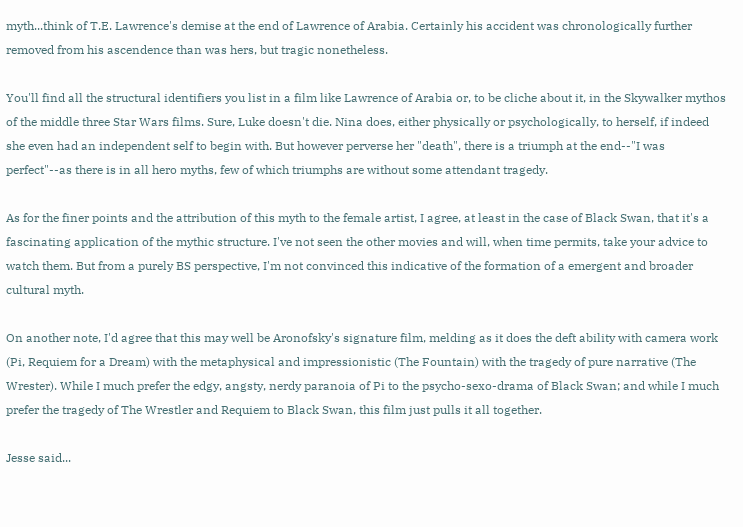myth...think of T.E. Lawrence's demise at the end of Lawrence of Arabia. Certainly his accident was chronologically further removed from his ascendence than was hers, but tragic nonetheless.

You'll find all the structural identifiers you list in a film like Lawrence of Arabia or, to be cliche about it, in the Skywalker mythos of the middle three Star Wars films. Sure, Luke doesn't die. Nina does, either physically or psychologically, to herself, if indeed she even had an independent self to begin with. But however perverse her "death", there is a triumph at the end--"I was perfect"--as there is in all hero myths, few of which triumphs are without some attendant tragedy.

As for the finer points and the attribution of this myth to the female artist, I agree, at least in the case of Black Swan, that it's a fascinating application of the mythic structure. I've not seen the other movies and will, when time permits, take your advice to watch them. But from a purely BS perspective, I'm not convinced this indicative of the formation of a emergent and broader cultural myth.

On another note, I'd agree that this may well be Aronofsky's signature film, melding as it does the deft ability with camera work (Pi, Requiem for a Dream) with the metaphysical and impressionistic (The Fountain) with the tragedy of pure narrative (The Wrester). While I much prefer the edgy, angsty, nerdy paranoia of Pi to the psycho-sexo-drama of Black Swan; and while I much prefer the tragedy of The Wrestler and Requiem to Black Swan, this film just pulls it all together.

Jesse said...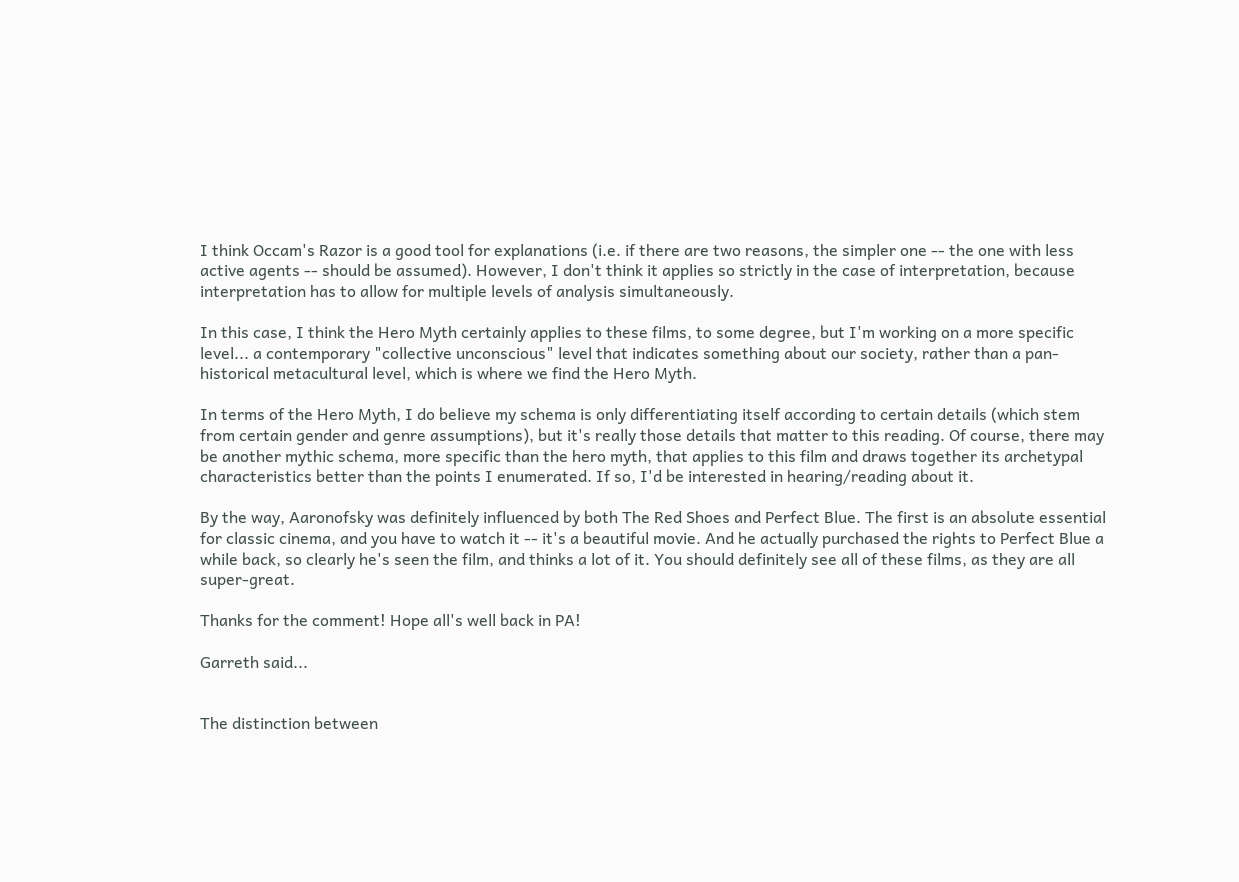I think Occam's Razor is a good tool for explanations (i.e. if there are two reasons, the simpler one -- the one with less active agents -- should be assumed). However, I don't think it applies so strictly in the case of interpretation, because interpretation has to allow for multiple levels of analysis simultaneously.

In this case, I think the Hero Myth certainly applies to these films, to some degree, but I'm working on a more specific level... a contemporary "collective unconscious" level that indicates something about our society, rather than a pan-historical metacultural level, which is where we find the Hero Myth.

In terms of the Hero Myth, I do believe my schema is only differentiating itself according to certain details (which stem from certain gender and genre assumptions), but it's really those details that matter to this reading. Of course, there may be another mythic schema, more specific than the hero myth, that applies to this film and draws together its archetypal characteristics better than the points I enumerated. If so, I'd be interested in hearing/reading about it.

By the way, Aaronofsky was definitely influenced by both The Red Shoes and Perfect Blue. The first is an absolute essential for classic cinema, and you have to watch it -- it's a beautiful movie. And he actually purchased the rights to Perfect Blue a while back, so clearly he's seen the film, and thinks a lot of it. You should definitely see all of these films, as they are all super-great.

Thanks for the comment! Hope all's well back in PA!

Garreth said...


The distinction between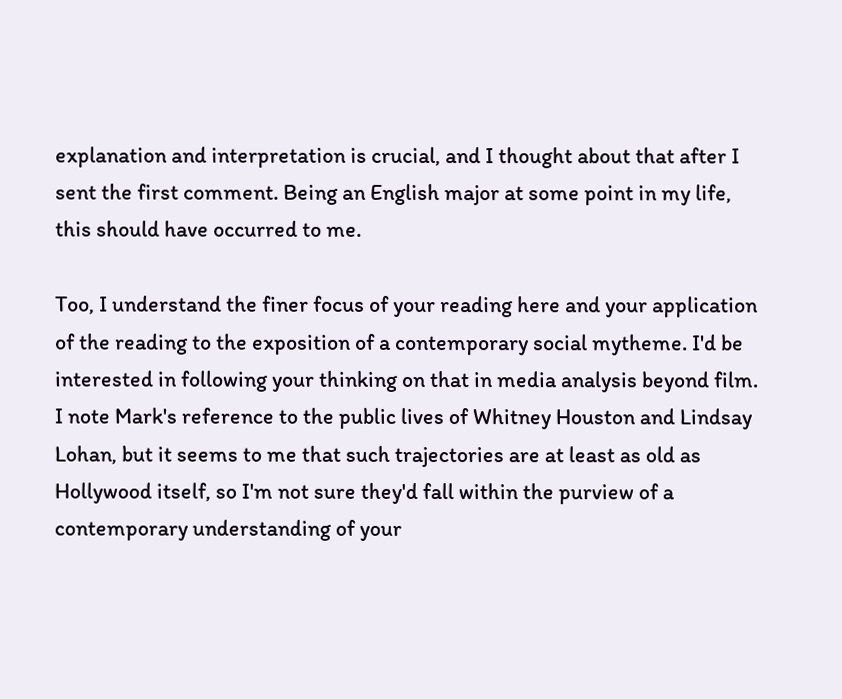explanation and interpretation is crucial, and I thought about that after I sent the first comment. Being an English major at some point in my life, this should have occurred to me.

Too, I understand the finer focus of your reading here and your application of the reading to the exposition of a contemporary social mytheme. I'd be interested in following your thinking on that in media analysis beyond film. I note Mark's reference to the public lives of Whitney Houston and Lindsay Lohan, but it seems to me that such trajectories are at least as old as Hollywood itself, so I'm not sure they'd fall within the purview of a contemporary understanding of your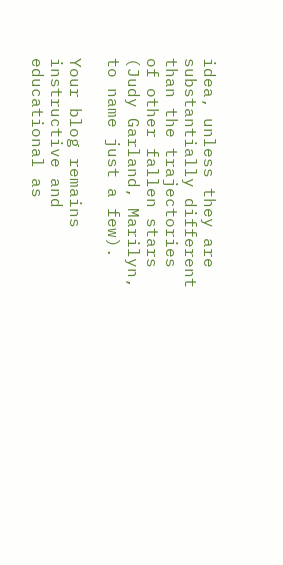idea, unless they are substantially different than the trajectories of other fallen stars (Judy Garland, Marilyn, to name just a few).

Your blog remains instructive and educational as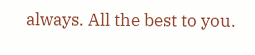always. All the best to you.